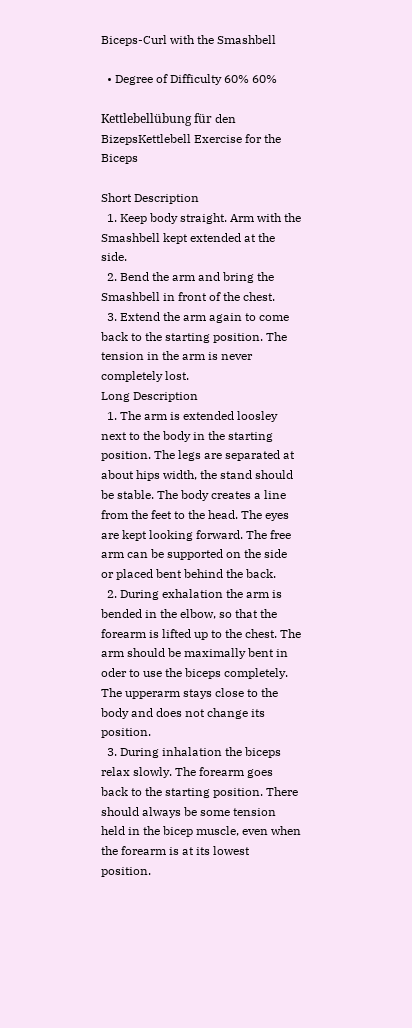Biceps-Curl with the Smashbell

  • Degree of Difficulty 60% 60%

Kettlebellübung für den BizepsKettlebell Exercise for the Biceps

Short Description
  1. Keep body straight. Arm with the Smashbell kept extended at the side.
  2. Bend the arm and bring the Smashbell in front of the chest.
  3. Extend the arm again to come back to the starting position. The tension in the arm is never completely lost.
Long Description
  1. The arm is extended loosley next to the body in the starting position. The legs are separated at about hips width, the stand should be stable. The body creates a line from the feet to the head. The eyes are kept looking forward. The free arm can be supported on the side or placed bent behind the back.
  2. During exhalation the arm is bended in the elbow, so that the forearm is lifted up to the chest. The arm should be maximally bent in oder to use the biceps completely.  The upperarm stays close to the body and does not change its position.
  3. During inhalation the biceps relax slowly. The forearm goes back to the starting position. There should always be some tension held in the bicep muscle, even when the forearm is at its lowest position.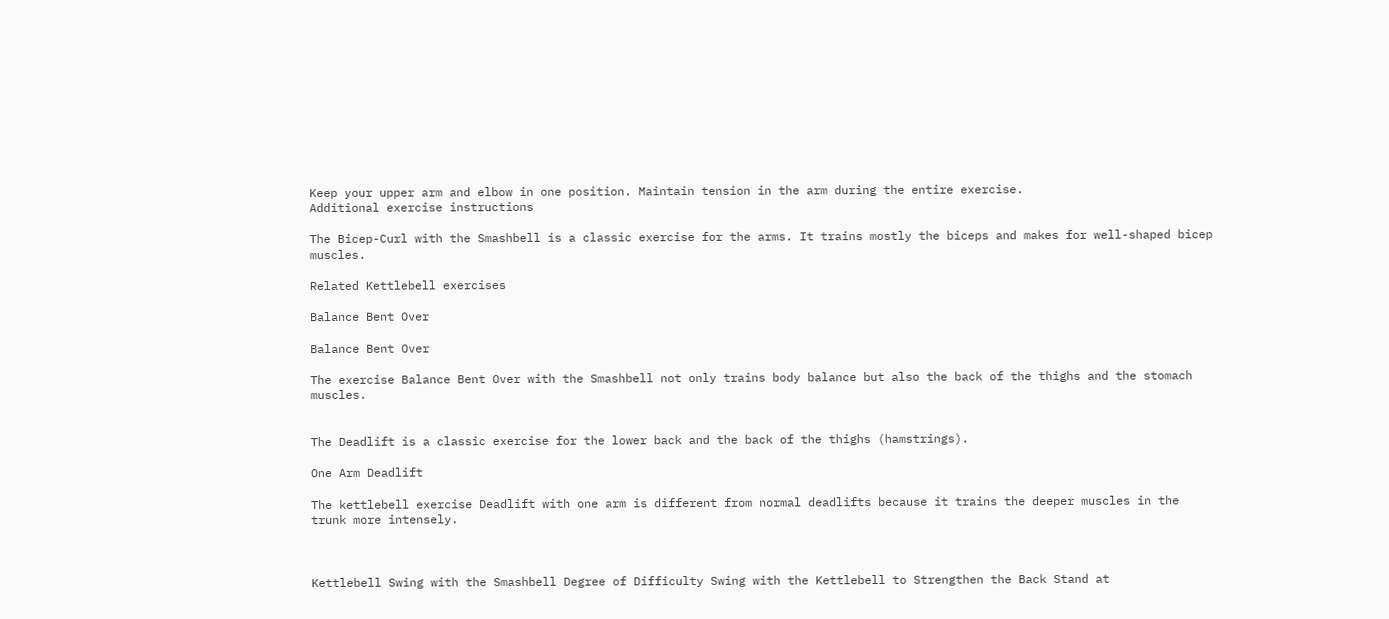Keep your upper arm and elbow in one position. Maintain tension in the arm during the entire exercise.
Additional exercise instructions

The Bicep-Curl with the Smashbell is a classic exercise for the arms. It trains mostly the biceps and makes for well-shaped bicep muscles.

Related Kettlebell exercises

Balance Bent Over

Balance Bent Over

The exercise Balance Bent Over with the Smashbell not only trains body balance but also the back of the thighs and the stomach muscles.


The Deadlift is a classic exercise for the lower back and the back of the thighs (hamstrings).

One Arm Deadlift

The kettlebell exercise Deadlift with one arm is different from normal deadlifts because it trains the deeper muscles in the trunk more intensely.



Kettlebell Swing with the Smashbell Degree of Difficulty Swing with the Kettlebell to Strengthen the Back Stand at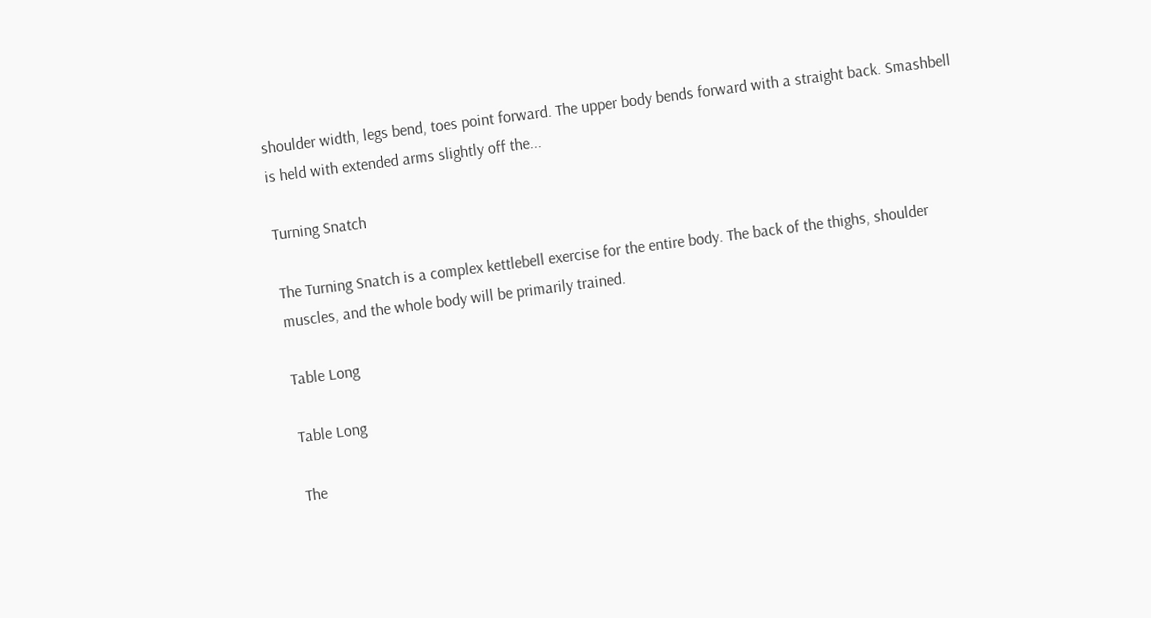shoulder width, legs bend, toes point forward. The upper body bends forward with a straight back. Smashbell is held with extended arms slightly off the...

Turning Snatch

The Turning Snatch is a complex kettlebell exercise for the entire body. The back of the thighs, shoulder muscles, and the whole body will be primarily trained.

Table Long

Table Long

The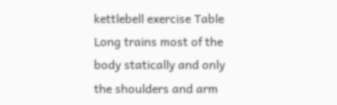kettlebell exercise Table Long trains most of the body statically and only the shoulders and arm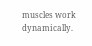muscles work dynamically.